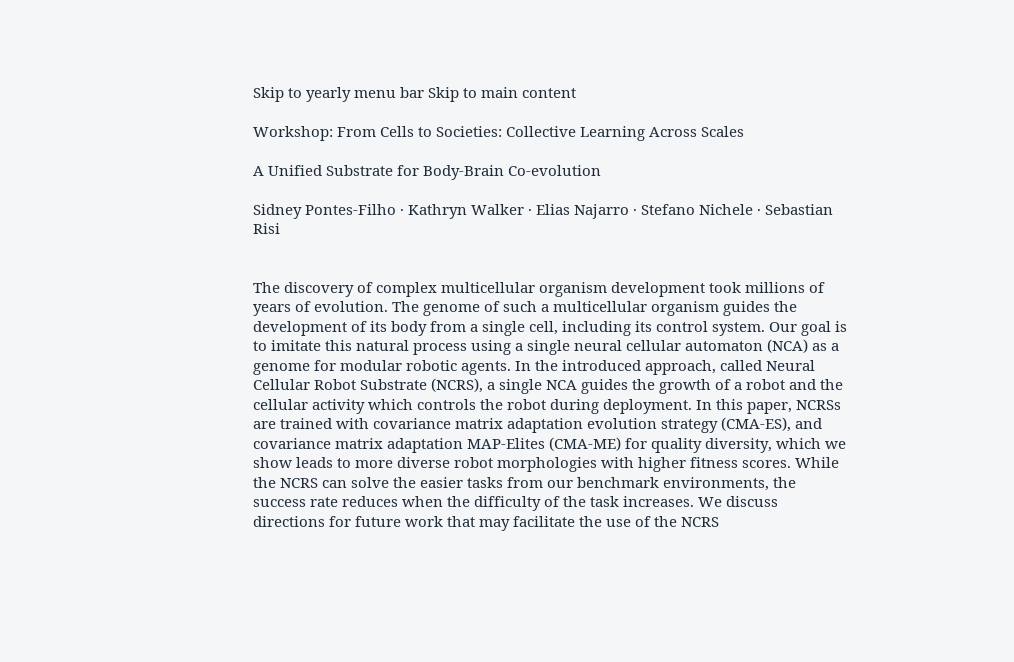Skip to yearly menu bar Skip to main content

Workshop: From Cells to Societies: Collective Learning Across Scales

A Unified Substrate for Body-Brain Co-evolution

Sidney Pontes-Filho · Kathryn Walker · Elias Najarro · Stefano Nichele · Sebastian Risi


The discovery of complex multicellular organism development took millions of years of evolution. The genome of such a multicellular organism guides the development of its body from a single cell, including its control system. Our goal is to imitate this natural process using a single neural cellular automaton (NCA) as a genome for modular robotic agents. In the introduced approach, called Neural Cellular Robot Substrate (NCRS), a single NCA guides the growth of a robot and the cellular activity which controls the robot during deployment. In this paper, NCRSs are trained with covariance matrix adaptation evolution strategy (CMA-ES), and covariance matrix adaptation MAP-Elites (CMA-ME) for quality diversity, which we show leads to more diverse robot morphologies with higher fitness scores. While the NCRS can solve the easier tasks from our benchmark environments, the success rate reduces when the difficulty of the task increases. We discuss directions for future work that may facilitate the use of the NCRS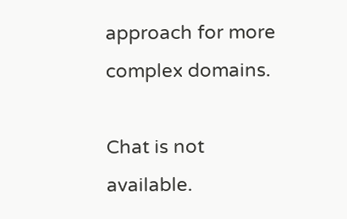approach for more complex domains.

Chat is not available.